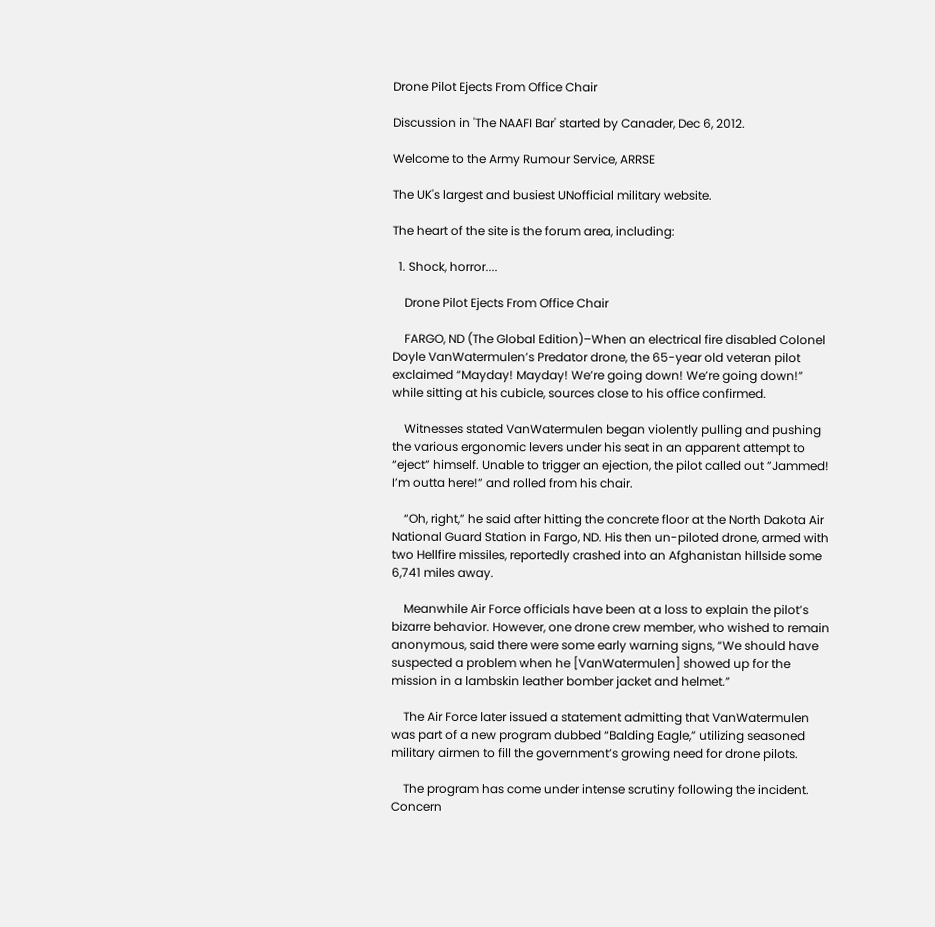Drone Pilot Ejects From Office Chair

Discussion in 'The NAAFI Bar' started by Canader, Dec 6, 2012.

Welcome to the Army Rumour Service, ARRSE

The UK's largest and busiest UNofficial military website.

The heart of the site is the forum area, including:

  1. Shock, horror....

    Drone Pilot Ejects From Office Chair

    FARGO, ND (The Global Edition)–When an electrical fire disabled Colonel Doyle VanWatermulen’s Predator drone, the 65-year old veteran pilot exclaimed “Mayday! Mayday! We’re going down! We’re going down!” while sitting at his cubicle, sources close to his office confirmed.

    Witnesses stated VanWatermulen began violently pulling and pushing the various ergonomic levers under his seat in an apparent attempt to “eject” himself. Unable to trigger an ejection, the pilot called out ”Jammed! I’m outta here!” and rolled from his chair.

    “Oh, right,” he said after hitting the concrete floor at the North Dakota Air National Guard Station in Fargo, ND. His then un-piloted drone, armed with two Hellfire missiles, reportedly crashed into an Afghanistan hillside some 6,741 miles away.

    Meanwhile Air Force officials have been at a loss to explain the pilot’s bizarre behavior. However, one drone crew member, who wished to remain anonymous, said there were some early warning signs, “We should have suspected a problem when he [VanWatermulen] showed up for the mission in a lambskin leather bomber jacket and helmet.”

    The Air Force later issued a statement admitting that VanWatermulen was part of a new program dubbed “Balding Eagle,” utilizing seasoned military airmen to fill the government’s growing need for drone pilots.

    The program has come under intense scrutiny following the incident. Concern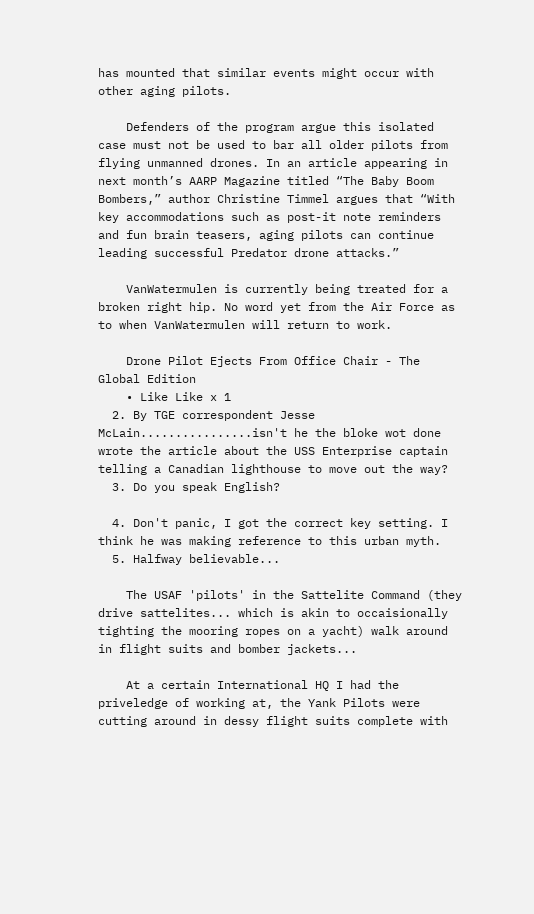has mounted that similar events might occur with other aging pilots.

    Defenders of the program argue this isolated case must not be used to bar all older pilots from flying unmanned drones. In an article appearing in next month’s AARP Magazine titled “The Baby Boom Bombers,” author Christine Timmel argues that “With key accommodations such as post-it note reminders and fun brain teasers, aging pilots can continue leading successful Predator drone attacks.”

    VanWatermulen is currently being treated for a broken right hip. No word yet from the Air Force as to when VanWatermulen will return to work.

    Drone Pilot Ejects From Office Chair - The Global Edition
    • Like Like x 1
  2. By TGE correspondent Jesse McLain................isn't he the bloke wot done wrote the article about the USS Enterprise captain telling a Canadian lighthouse to move out the way?
  3. Do you speak English?

  4. Don't panic, I got the correct key setting. I think he was making reference to this urban myth.
  5. Halfway believable...

    The USAF 'pilots' in the Sattelite Command (they drive sattelites... which is akin to occaisionally tighting the mooring ropes on a yacht) walk around in flight suits and bomber jackets...

    At a certain International HQ I had the priveledge of working at, the Yank Pilots were cutting around in dessy flight suits complete with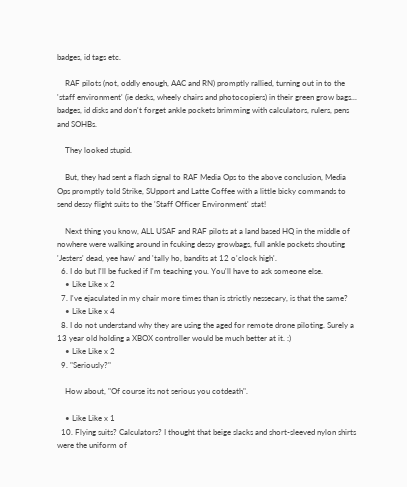badges, id tags etc.

    RAF pilots (not, oddly enough, AAC and RN) promptly rallied, turning out in to the 'staff environment' (ie desks, wheely chairs and photocopiers) in their green grow bags... badges, id disks and don't forget ankle pockets brimming with calculators, rulers, pens and SOHBs.

    They looked stupid.

    But, they had sent a flash signal to RAF Media Ops to the above conclusion, Media Ops promptly told Strike, SUpport and Latte Coffee with a little bicky commands to send dessy flight suits to the 'Staff Officer Environment' stat!

    Next thing you know, ALL USAF and RAF pilots at a land based HQ in the middle of nowhere were walking around in fcuking dessy growbags, full ankle pockets shouting 'Jesters' dead, yee haw' and 'tally ho, bandits at 12 o'clock high'.
  6. I do but I'll be fucked if I'm teaching you. You'll have to ask someone else.
    • Like Like x 2
  7. I've ejaculated in my chair more times than is strictly nessecary, is that the same?
    • Like Like x 4
  8. I do not understand why they are using the aged for remote drone piloting. Surely a 13 year old holding a XBOX controller would be much better at it. :)
    • Like Like x 2
  9. "Seriously?"

    How about, "Of course its not serious you cotdeath".

    • Like Like x 1
  10. Flying suits? Calculators? I thought that beige slacks and short-sleeved nylon shirts were the uniform of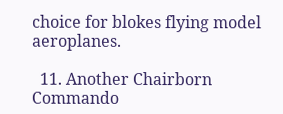choice for blokes flying model aeroplanes.

  11. Another Chairborn Commando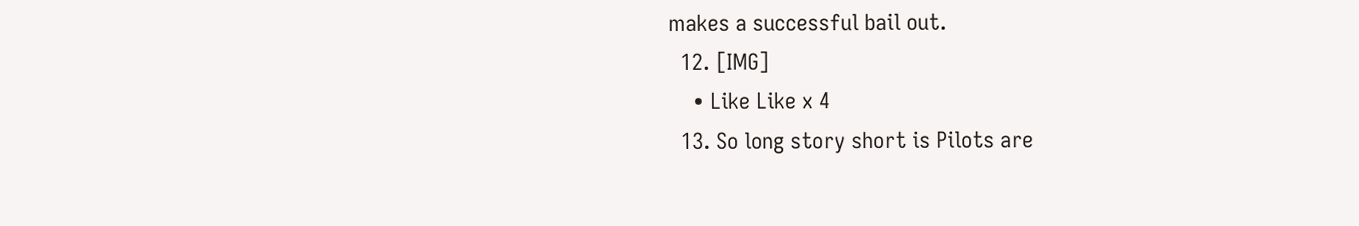makes a successful bail out.
  12. [IMG]
    • Like Like x 4
  13. So long story short is Pilots are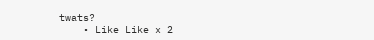twats?
    • Like Like x 2